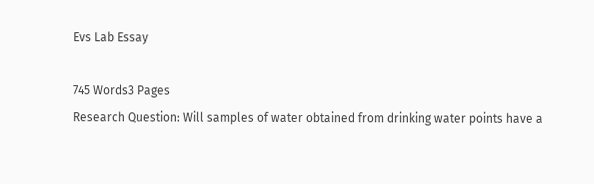Evs Lab Essay

745 Words3 Pages
Research Question: Will samples of water obtained from drinking water points have a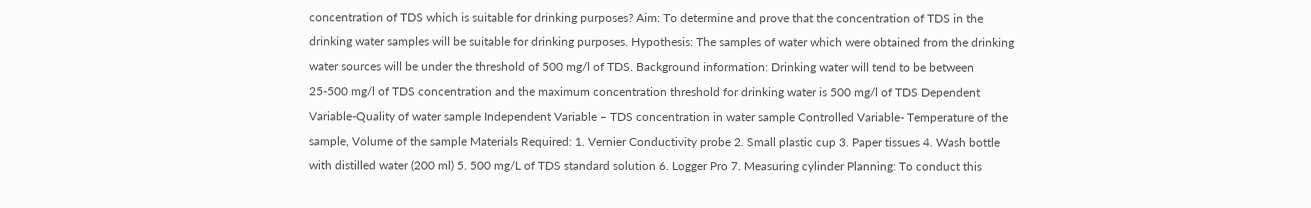concentration of TDS which is suitable for drinking purposes? Aim: To determine and prove that the concentration of TDS in the drinking water samples will be suitable for drinking purposes. Hypothesis: The samples of water which were obtained from the drinking water sources will be under the threshold of 500 mg/l of TDS. Background information: Drinking water will tend to be between 25-500 mg/l of TDS concentration and the maximum concentration threshold for drinking water is 500 mg/l of TDS Dependent Variable-Quality of water sample Independent Variable – TDS concentration in water sample Controlled Variable- Temperature of the sample, Volume of the sample Materials Required: 1. Vernier Conductivity probe 2. Small plastic cup 3. Paper tissues 4. Wash bottle with distilled water (200 ml) 5. 500 mg/L of TDS standard solution 6. Logger Pro 7. Measuring cylinder Planning: To conduct this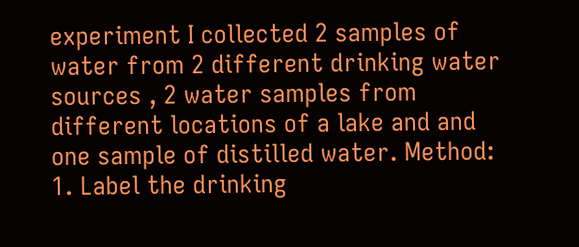experiment I collected 2 samples of water from 2 different drinking water sources , 2 water samples from different locations of a lake and and one sample of distilled water. Method: 1. Label the drinking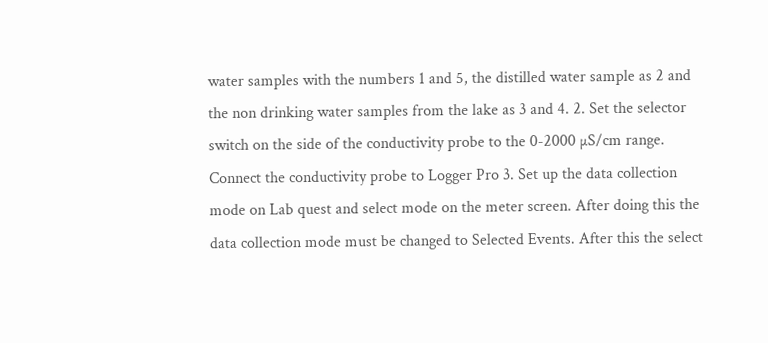water samples with the numbers 1 and 5, the distilled water sample as 2 and the non drinking water samples from the lake as 3 and 4. 2. Set the selector switch on the side of the conductivity probe to the 0-2000 µS/cm range. Connect the conductivity probe to Logger Pro 3. Set up the data collection mode on Lab quest and select mode on the meter screen. After doing this the data collection mode must be changed to Selected Events. After this the select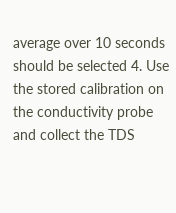average over 10 seconds should be selected 4. Use the stored calibration on the conductivity probe and collect the TDS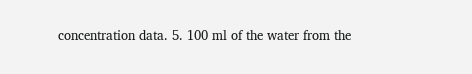concentration data. 5. 100 ml of the water from the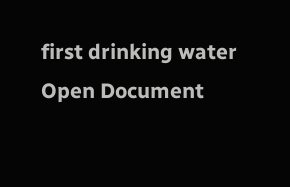first drinking water
Open Document